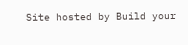Site hosted by Build your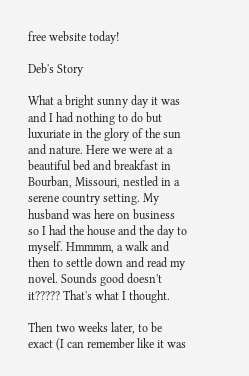free website today!

Deb's Story

What a bright sunny day it was and I had nothing to do but luxuriate in the glory of the sun and nature. Here we were at a beautiful bed and breakfast in Bourban, Missouri, nestled in a serene country setting. My husband was here on business so I had the house and the day to myself. Hmmmm, a walk and then to settle down and read my novel. Sounds good doesn't it????? That's what I thought.

Then two weeks later, to be exact (I can remember like it was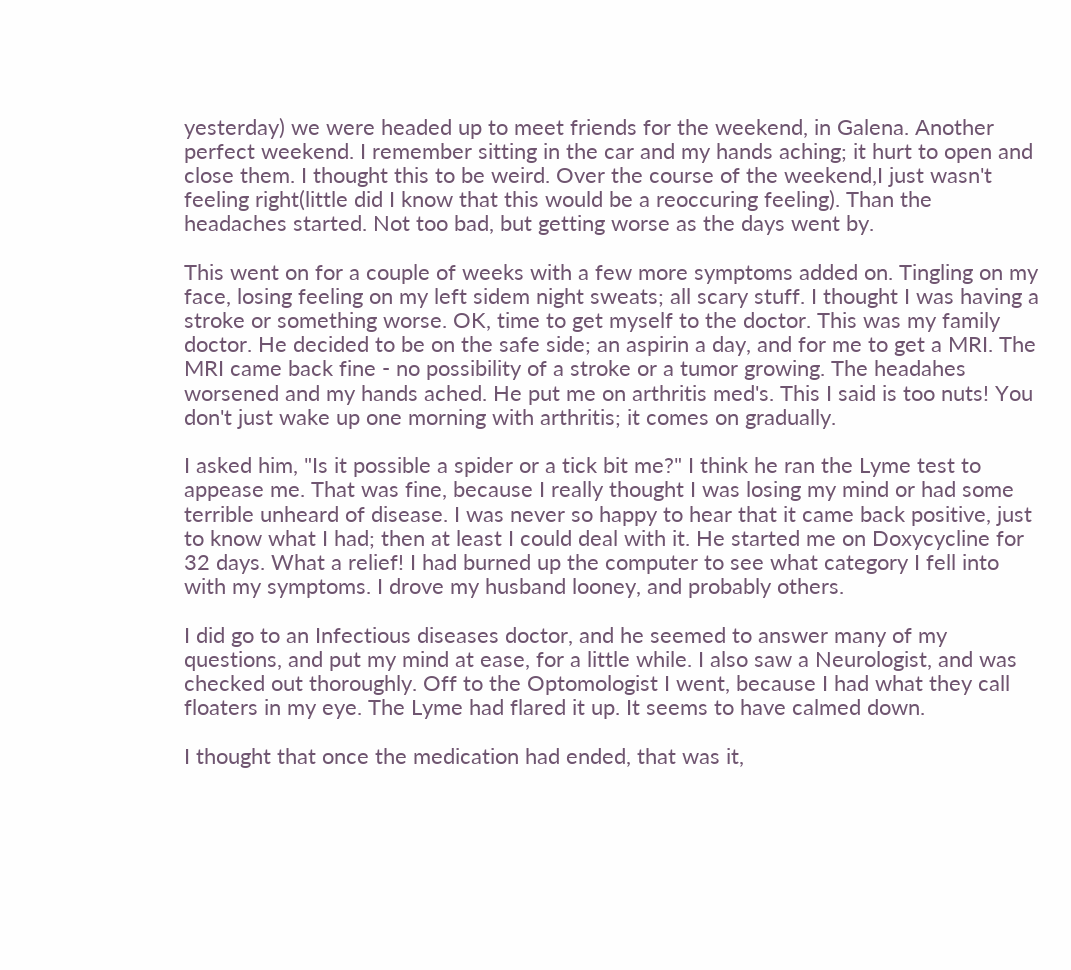yesterday) we were headed up to meet friends for the weekend, in Galena. Another perfect weekend. I remember sitting in the car and my hands aching; it hurt to open and close them. I thought this to be weird. Over the course of the weekend,I just wasn't feeling right(little did I know that this would be a reoccuring feeling). Than the headaches started. Not too bad, but getting worse as the days went by.

This went on for a couple of weeks with a few more symptoms added on. Tingling on my face, losing feeling on my left sidem night sweats; all scary stuff. I thought I was having a stroke or something worse. OK, time to get myself to the doctor. This was my family doctor. He decided to be on the safe side; an aspirin a day, and for me to get a MRI. The MRI came back fine - no possibility of a stroke or a tumor growing. The headahes worsened and my hands ached. He put me on arthritis med's. This I said is too nuts! You don't just wake up one morning with arthritis; it comes on gradually.

I asked him, "Is it possible a spider or a tick bit me?" I think he ran the Lyme test to appease me. That was fine, because I really thought I was losing my mind or had some terrible unheard of disease. I was never so happy to hear that it came back positive, just to know what I had; then at least I could deal with it. He started me on Doxycycline for 32 days. What a relief! I had burned up the computer to see what category I fell into with my symptoms. I drove my husband looney, and probably others.

I did go to an Infectious diseases doctor, and he seemed to answer many of my questions, and put my mind at ease, for a little while. I also saw a Neurologist, and was checked out thoroughly. Off to the Optomologist I went, because I had what they call floaters in my eye. The Lyme had flared it up. It seems to have calmed down.

I thought that once the medication had ended, that was it,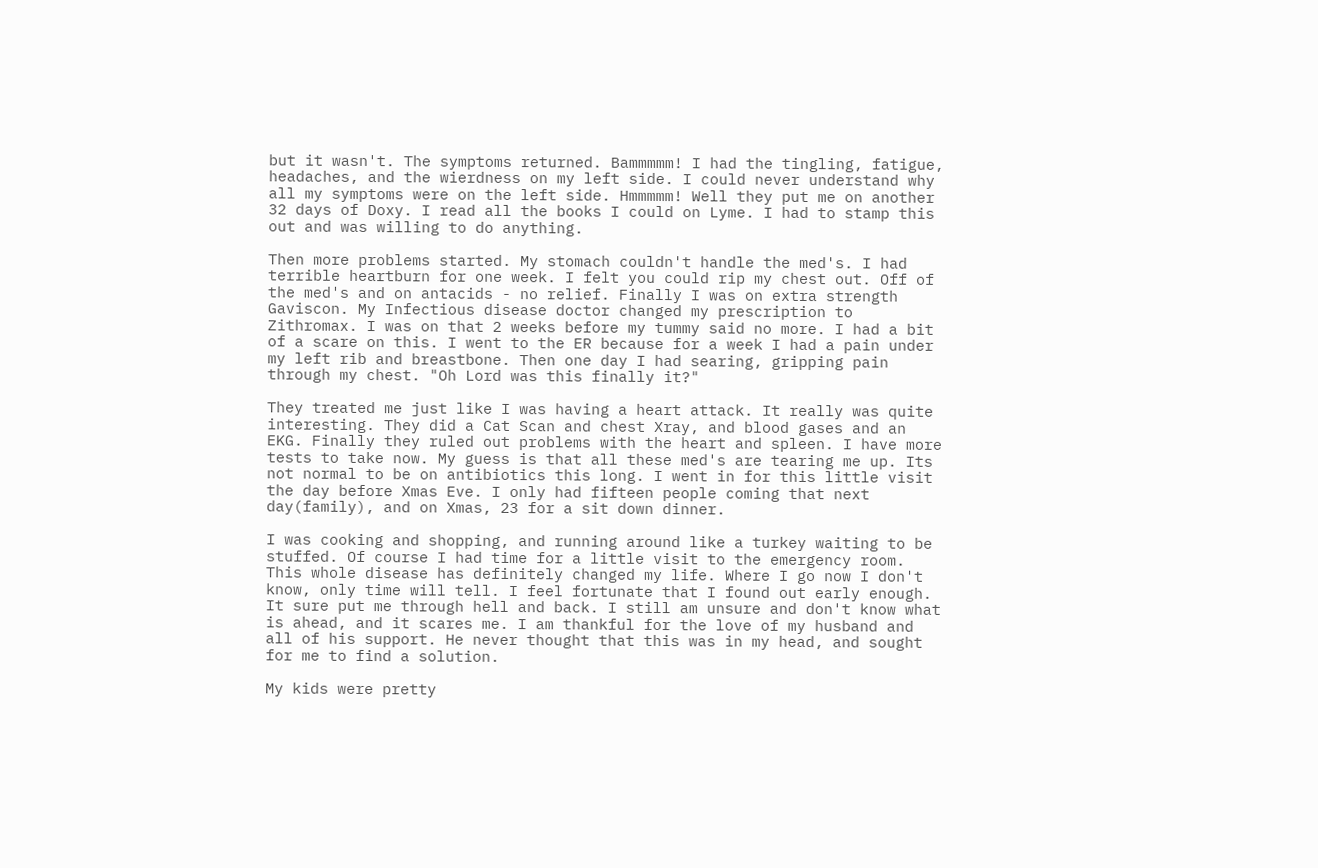but it wasn't. The symptoms returned. Bammmmm! I had the tingling, fatigue, headaches, and the wierdness on my left side. I could never understand why all my symptoms were on the left side. Hmmmmm! Well they put me on another 32 days of Doxy. I read all the books I could on Lyme. I had to stamp this out and was willing to do anything.

Then more problems started. My stomach couldn't handle the med's. I had terrible heartburn for one week. I felt you could rip my chest out. Off of the med's and on antacids - no relief. Finally I was on extra strength Gaviscon. My Infectious disease doctor changed my prescription to Zithromax. I was on that 2 weeks before my tummy said no more. I had a bit of a scare on this. I went to the ER because for a week I had a pain under my left rib and breastbone. Then one day I had searing, gripping pain through my chest. "Oh Lord was this finally it?"

They treated me just like I was having a heart attack. It really was quite interesting. They did a Cat Scan and chest Xray, and blood gases and an EKG. Finally they ruled out problems with the heart and spleen. I have more tests to take now. My guess is that all these med's are tearing me up. Its not normal to be on antibiotics this long. I went in for this little visit the day before Xmas Eve. I only had fifteen people coming that next day(family), and on Xmas, 23 for a sit down dinner.

I was cooking and shopping, and running around like a turkey waiting to be stuffed. Of course I had time for a little visit to the emergency room. This whole disease has definitely changed my life. Where I go now I don't know, only time will tell. I feel fortunate that I found out early enough. It sure put me through hell and back. I still am unsure and don't know what is ahead, and it scares me. I am thankful for the love of my husband and all of his support. He never thought that this was in my head, and sought for me to find a solution.

My kids were pretty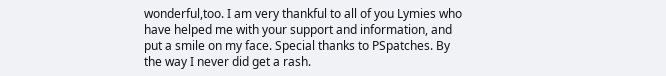wonderful,too. I am very thankful to all of you Lymies who have helped me with your support and information, and put a smile on my face. Special thanks to PSpatches. By the way I never did get a rash.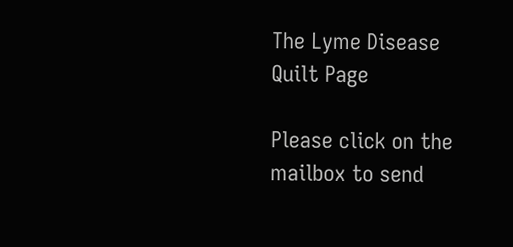The Lyme Disease Quilt Page

Please click on the mailbox to send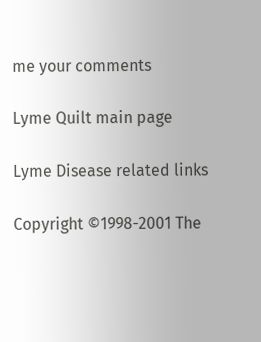me your comments

Lyme Quilt main page

Lyme Disease related links

Copyright ©1998-2001 The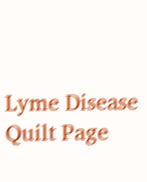Lyme Disease Quilt Page